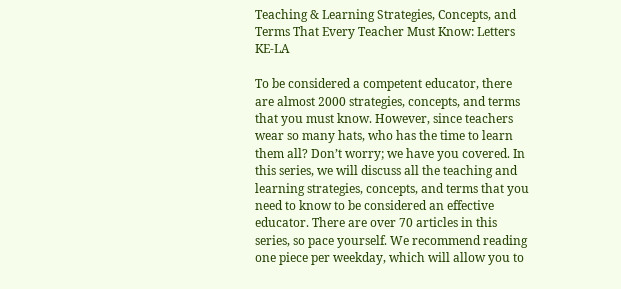Teaching & Learning Strategies, Concepts, and Terms That Every Teacher Must Know: Letters KE-LA

To be considered a competent educator, there are almost 2000 strategies, concepts, and terms that you must know. However, since teachers wear so many hats, who has the time to learn them all? Don’t worry; we have you covered. In this series, we will discuss all the teaching and learning strategies, concepts, and terms that you need to know to be considered an effective educator. There are over 70 articles in this series, so pace yourself. We recommend reading one piece per weekday, which will allow you to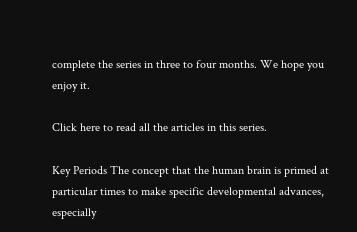complete the series in three to four months. We hope you enjoy it.

Click here to read all the articles in this series.

Key Periods The concept that the human brain is primed at particular times to make specific developmental advances, especially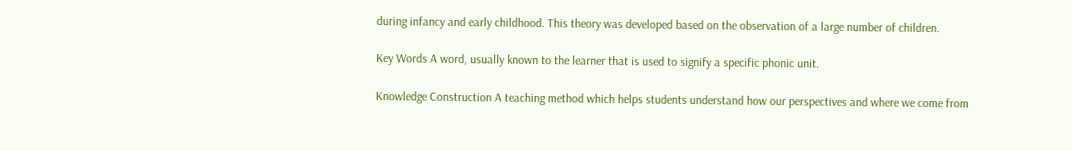during infancy and early childhood. This theory was developed based on the observation of a large number of children.

Key Words A word, usually known to the learner that is used to signify a specific phonic unit.

Knowledge Construction A teaching method which helps students understand how our perspectives and where we come from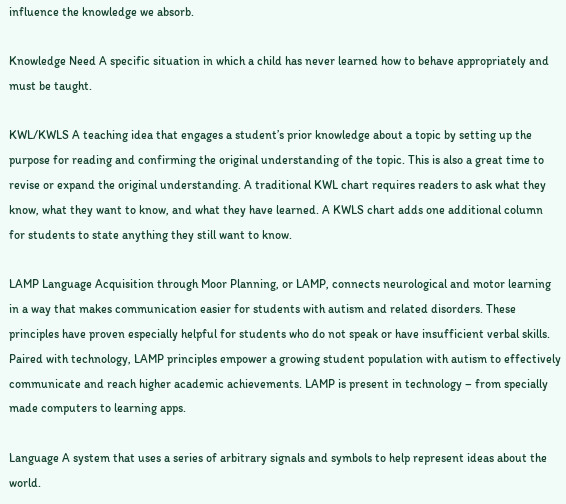influence the knowledge we absorb.

Knowledge Need A specific situation in which a child has never learned how to behave appropriately and must be taught.

KWL/KWLS A teaching idea that engages a student’s prior knowledge about a topic by setting up the purpose for reading and confirming the original understanding of the topic. This is also a great time to revise or expand the original understanding. A traditional KWL chart requires readers to ask what they know, what they want to know, and what they have learned. A KWLS chart adds one additional column for students to state anything they still want to know.

LAMP Language Acquisition through Moor Planning, or LAMP, connects neurological and motor learning in a way that makes communication easier for students with autism and related disorders. These principles have proven especially helpful for students who do not speak or have insufficient verbal skills. Paired with technology, LAMP principles empower a growing student population with autism to effectively communicate and reach higher academic achievements. LAMP is present in technology – from specially made computers to learning apps.

Language A system that uses a series of arbitrary signals and symbols to help represent ideas about the world.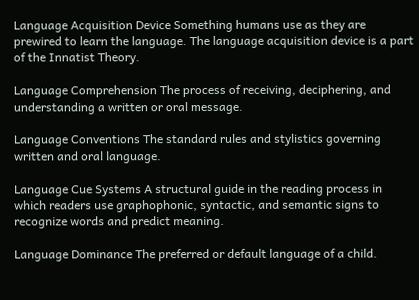Language Acquisition Device Something humans use as they are prewired to learn the language. The language acquisition device is a part of the Innatist Theory.

Language Comprehension The process of receiving, deciphering, and understanding a written or oral message.

Language Conventions The standard rules and stylistics governing written and oral language.

Language Cue Systems A structural guide in the reading process in which readers use graphophonic, syntactic, and semantic signs to recognize words and predict meaning.

Language Dominance The preferred or default language of a child.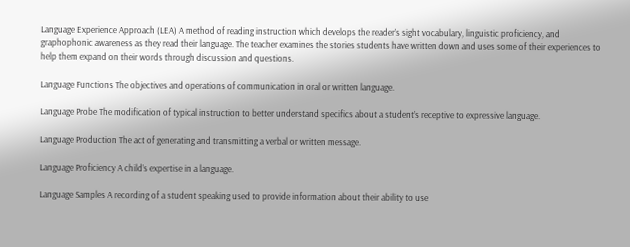Language Experience Approach (LEA) A method of reading instruction which develops the reader’s sight vocabulary, linguistic proficiency, and graphophonic awareness as they read their language. The teacher examines the stories students have written down and uses some of their experiences to help them expand on their words through discussion and questions.

Language Functions The objectives and operations of communication in oral or written language.

Language Probe The modification of typical instruction to better understand specifics about a student’s receptive to expressive language.

Language Production The act of generating and transmitting a verbal or written message.

Language Proficiency A child’s expertise in a language.

Language Samples A recording of a student speaking used to provide information about their ability to use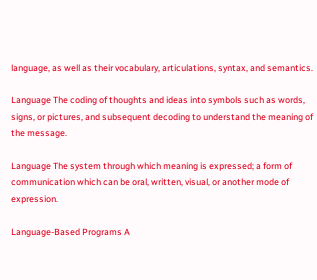language, as well as their vocabulary, articulations, syntax, and semantics.

Language The coding of thoughts and ideas into symbols such as words, signs, or pictures, and subsequent decoding to understand the meaning of the message.

Language The system through which meaning is expressed; a form of communication which can be oral, written, visual, or another mode of expression.

Language-Based Programs A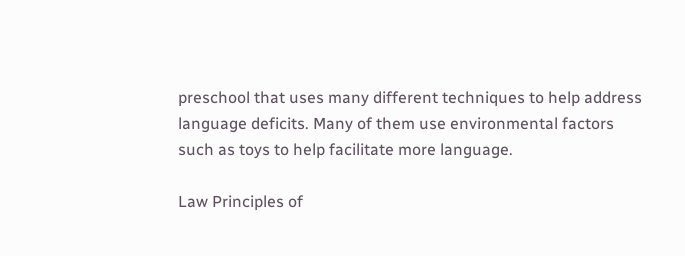preschool that uses many different techniques to help address language deficits. Many of them use environmental factors such as toys to help facilitate more language.

Law Principles of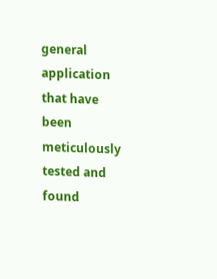general application that have been meticulously tested and found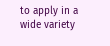to apply in a wide variety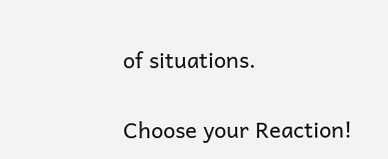of situations.

Choose your Reaction!